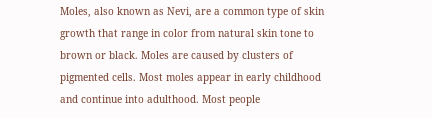Moles, also known as Nevi, are a common type of skin growth that range in color from natural skin tone to brown or black. Moles are caused by clusters of pigmented cells. Most moles appear in early childhood and continue into adulthood. Most people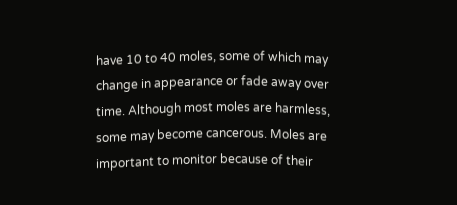have 10 to 40 moles, some of which may change in appearance or fade away over time. Although most moles are harmless, some may become cancerous. Moles are important to monitor because of their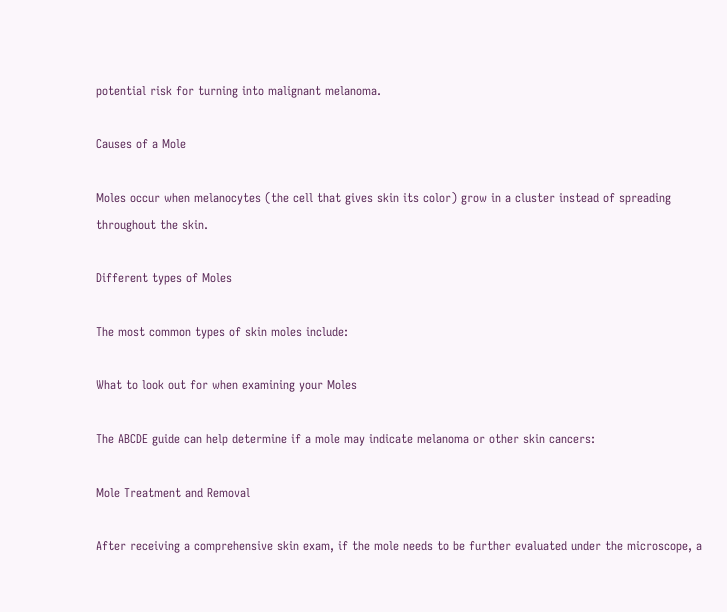potential risk for turning into malignant melanoma.

Causes of a Mole

Moles occur when melanocytes (the cell that gives skin its color) grow in a cluster instead of spreading throughout the skin.

Different types of Moles

The most common types of skin moles include:

What to look out for when examining your Moles

The ABCDE guide can help determine if a mole may indicate melanoma or other skin cancers:

Mole Treatment and Removal

After receiving a comprehensive skin exam, if the mole needs to be further evaluated under the microscope, a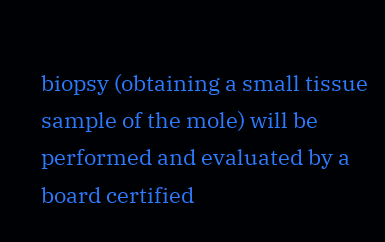biopsy (obtaining a small tissue sample of the mole) will be performed and evaluated by a board certified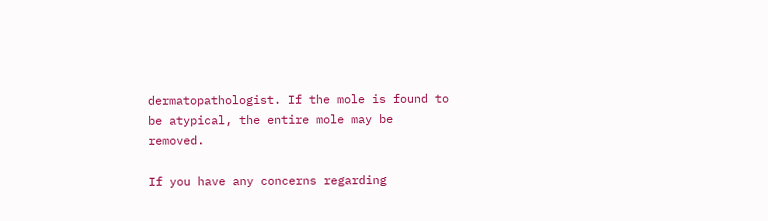dermatopathologist. If the mole is found to be atypical, the entire mole may be removed.

If you have any concerns regarding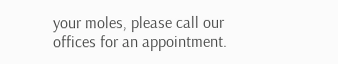your moles, please call our offices for an appointment.